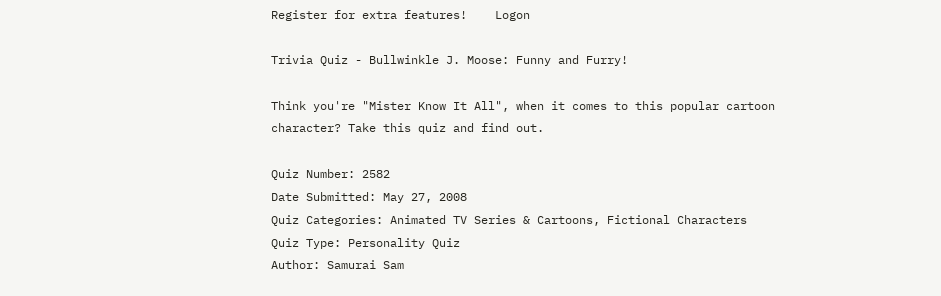Register for extra features!    Logon

Trivia Quiz - Bullwinkle J. Moose: Funny and Furry!

Think you're "Mister Know It All", when it comes to this popular cartoon character? Take this quiz and find out.

Quiz Number: 2582
Date Submitted: May 27, 2008
Quiz Categories: Animated TV Series & Cartoons, Fictional Characters
Quiz Type: Personality Quiz
Author: Samurai Sam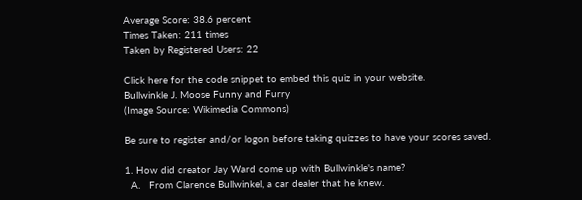Average Score: 38.6 percent
Times Taken: 211 times
Taken by Registered Users: 22

Click here for the code snippet to embed this quiz in your website.
Bullwinkle J. Moose Funny and Furry
(Image Source: Wikimedia Commons)

Be sure to register and/or logon before taking quizzes to have your scores saved.

1. How did creator Jay Ward come up with Bullwinkle's name?
  A.   From Clarence Bullwinkel, a car dealer that he knew.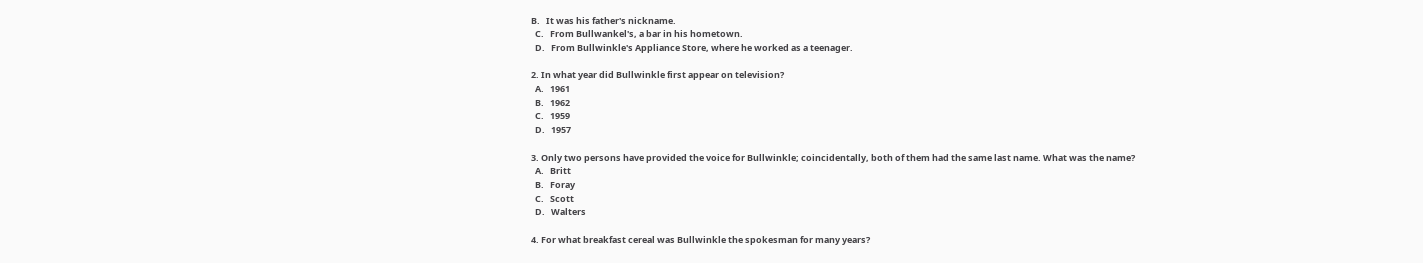B.   It was his father's nickname.
  C.   From Bullwankel's, a bar in his hometown.
  D.   From Bullwinkle's Appliance Store, where he worked as a teenager.

2. In what year did Bullwinkle first appear on television?
  A.   1961
  B.   1962
  C.   1959
  D.   1957

3. Only two persons have provided the voice for Bullwinkle; coincidentally, both of them had the same last name. What was the name?
  A.   Britt
  B.   Foray
  C.   Scott
  D.   Walters

4. For what breakfast cereal was Bullwinkle the spokesman for many years?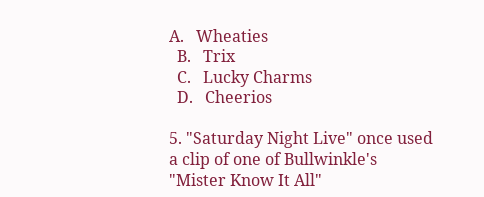A.   Wheaties
  B.   Trix
  C.   Lucky Charms
  D.   Cheerios

5. "Saturday Night Live" once used a clip of one of Bullwinkle's "Mister Know It All"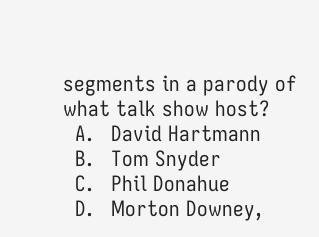segments in a parody of what talk show host?
  A.   David Hartmann
  B.   Tom Snyder
  C.   Phil Donahue
  D.   Morton Downey,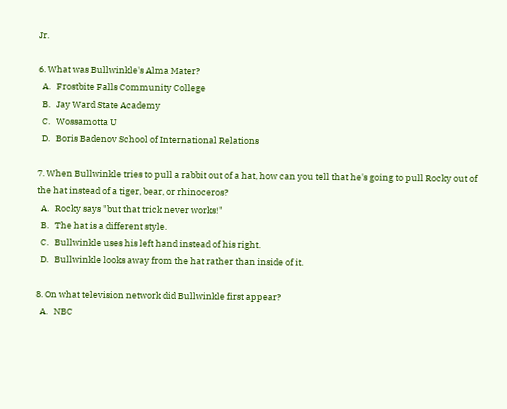Jr.

6. What was Bullwinkle's Alma Mater?
  A.   Frostbite Falls Community College
  B.   Jay Ward State Academy
  C.   Wossamotta U
  D.   Boris Badenov School of International Relations

7. When Bullwinkle tries to pull a rabbit out of a hat, how can you tell that he's going to pull Rocky out of the hat instead of a tiger, bear, or rhinoceros?
  A.   Rocky says "but that trick never works!"
  B.   The hat is a different style.
  C.   Bullwinkle uses his left hand instead of his right.
  D.   Bullwinkle looks away from the hat rather than inside of it.

8. On what television network did Bullwinkle first appear?
  A.   NBC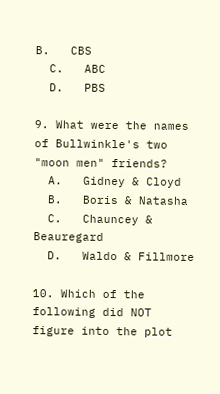B.   CBS
  C.   ABC
  D.   PBS

9. What were the names of Bullwinkle's two "moon men" friends?
  A.   Gidney & Cloyd
  B.   Boris & Natasha
  C.   Chauncey & Beauregard
  D.   Waldo & Fillmore

10. Which of the following did NOT figure into the plot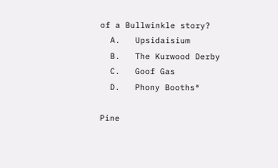of a Bullwinkle story?
  A.   Upsidaisium
  B.   The Kurwood Derby
  C.   Goof Gas
  D.   Phony Booths®

Pine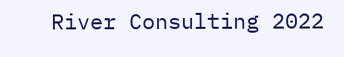River Consulting 2022